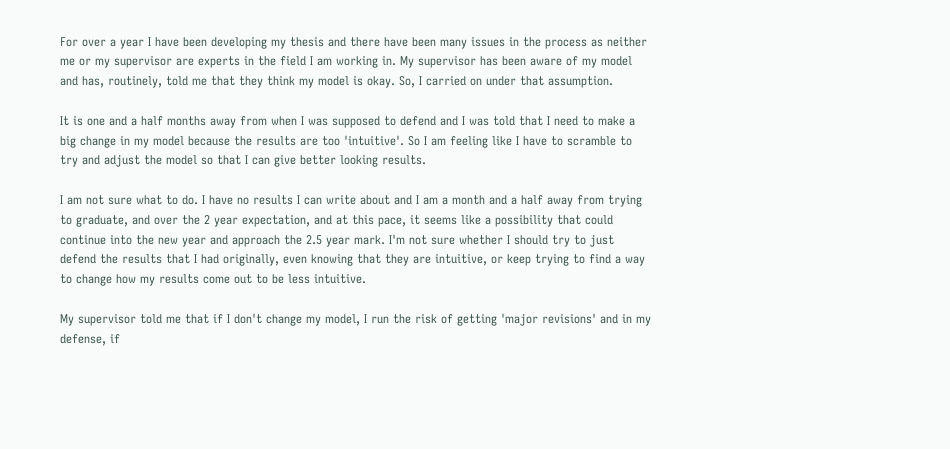For over a year I have been developing my thesis and there have been many issues in the process as neither me or my supervisor are experts in the field I am working in. My supervisor has been aware of my model and has, routinely, told me that they think my model is okay. So, I carried on under that assumption.

It is one and a half months away from when I was supposed to defend and I was told that I need to make a big change in my model because the results are too 'intuitive'. So I am feeling like I have to scramble to try and adjust the model so that I can give better looking results.

I am not sure what to do. I have no results I can write about and I am a month and a half away from trying to graduate, and over the 2 year expectation, and at this pace, it seems like a possibility that could continue into the new year and approach the 2.5 year mark. I'm not sure whether I should try to just defend the results that I had originally, even knowing that they are intuitive, or keep trying to find a way to change how my results come out to be less intuitive.

My supervisor told me that if I don't change my model, I run the risk of getting 'major revisions' and in my defense, if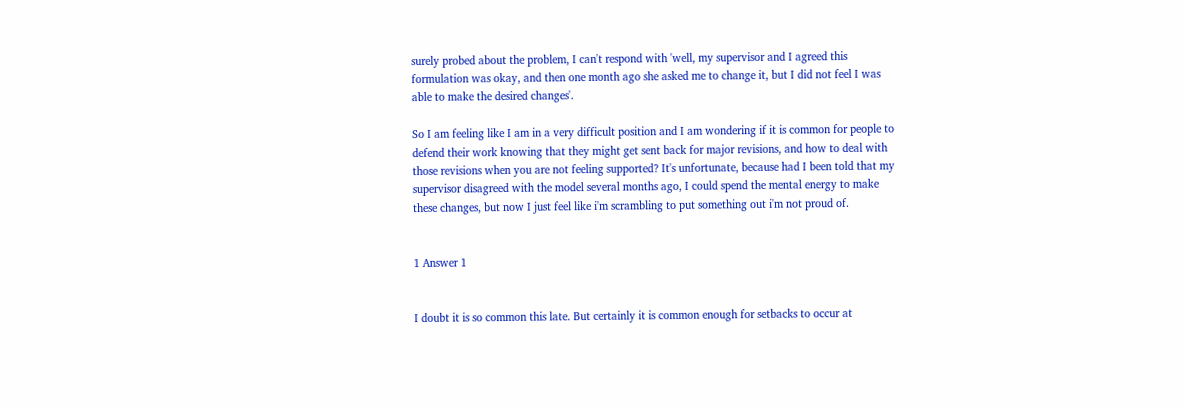surely probed about the problem, I can't respond with 'well, my supervisor and I agreed this formulation was okay, and then one month ago she asked me to change it, but I did not feel I was able to make the desired changes'.

So I am feeling like I am in a very difficult position and I am wondering if it is common for people to defend their work knowing that they might get sent back for major revisions, and how to deal with those revisions when you are not feeling supported? It's unfortunate, because had I been told that my supervisor disagreed with the model several months ago, I could spend the mental energy to make these changes, but now I just feel like i'm scrambling to put something out i'm not proud of.


1 Answer 1


I doubt it is so common this late. But certainly it is common enough for setbacks to occur at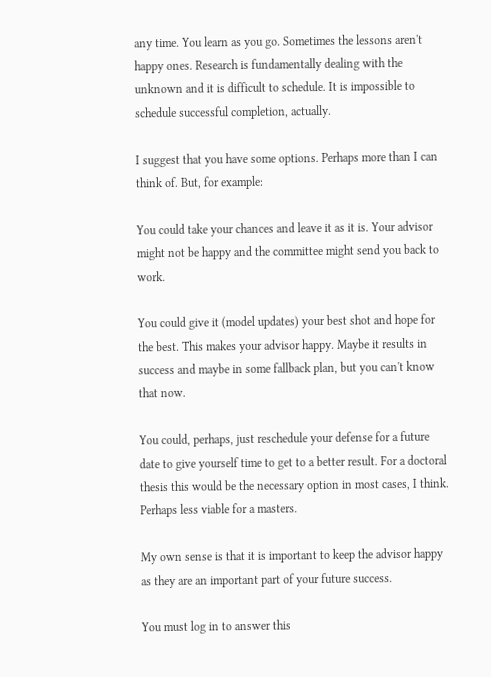any time. You learn as you go. Sometimes the lessons aren't happy ones. Research is fundamentally dealing with the unknown and it is difficult to schedule. It is impossible to schedule successful completion, actually.

I suggest that you have some options. Perhaps more than I can think of. But, for example:

You could take your chances and leave it as it is. Your advisor might not be happy and the committee might send you back to work.

You could give it (model updates) your best shot and hope for the best. This makes your advisor happy. Maybe it results in success and maybe in some fallback plan, but you can't know that now.

You could, perhaps, just reschedule your defense for a future date to give yourself time to get to a better result. For a doctoral thesis this would be the necessary option in most cases, I think. Perhaps less viable for a masters.

My own sense is that it is important to keep the advisor happy as they are an important part of your future success.

You must log in to answer this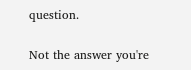question.

Not the answer you're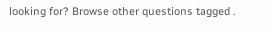looking for? Browse other questions tagged .